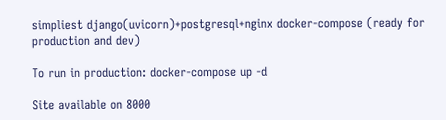simpliest django(uvicorn)+postgresql+nginx docker-compose (ready for production and dev)

To run in production: docker-compose up -d

Site available on 8000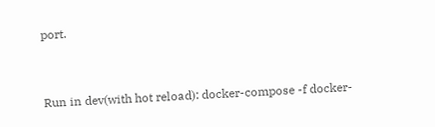port.


Run in dev(with hot reload): docker-compose -f docker-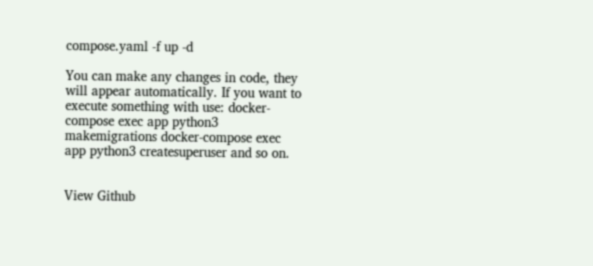compose.yaml -f up -d

You can make any changes in code, they will appear automatically. If you want to execute something with use: docker-compose exec app python3 makemigrations docker-compose exec app python3 createsuperuser and so on.


View Github